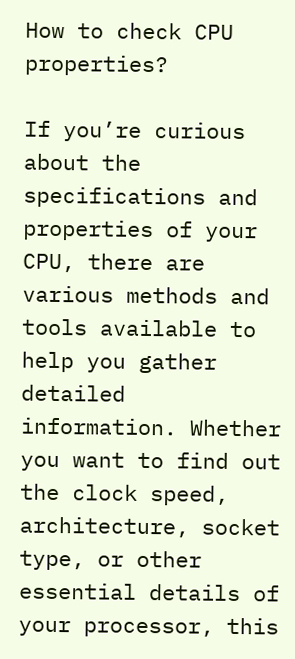How to check CPU properties?

If you’re curious about the specifications and properties of your CPU, there are various methods and tools available to help you gather detailed information. Whether you want to find out the clock speed, architecture, socket type, or other essential details of your processor, this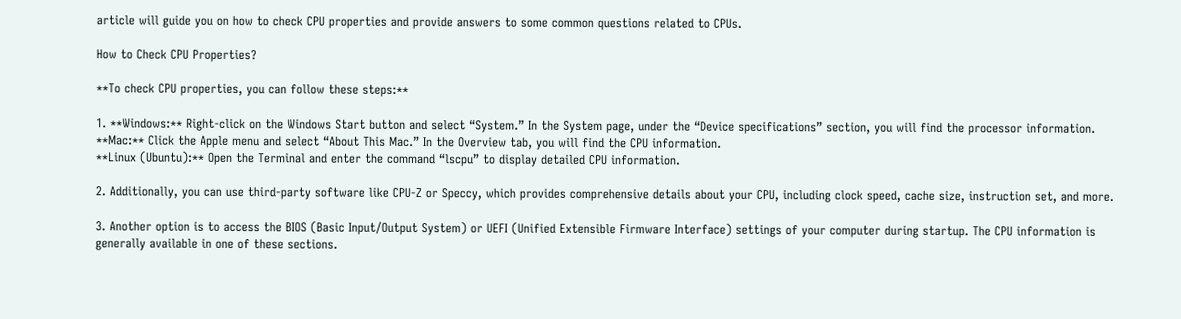article will guide you on how to check CPU properties and provide answers to some common questions related to CPUs.

How to Check CPU Properties?

**To check CPU properties, you can follow these steps:**

1. **Windows:** Right-click on the Windows Start button and select “System.” In the System page, under the “Device specifications” section, you will find the processor information.
**Mac:** Click the Apple menu and select “About This Mac.” In the Overview tab, you will find the CPU information.
**Linux (Ubuntu):** Open the Terminal and enter the command “lscpu” to display detailed CPU information.

2. Additionally, you can use third-party software like CPU-Z or Speccy, which provides comprehensive details about your CPU, including clock speed, cache size, instruction set, and more.

3. Another option is to access the BIOS (Basic Input/Output System) or UEFI (Unified Extensible Firmware Interface) settings of your computer during startup. The CPU information is generally available in one of these sections.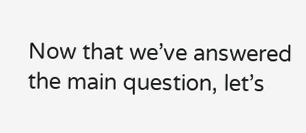Now that we’ve answered the main question, let’s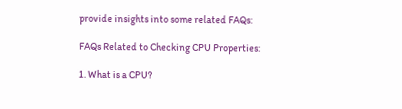provide insights into some related FAQs:

FAQs Related to Checking CPU Properties:

1. What is a CPU?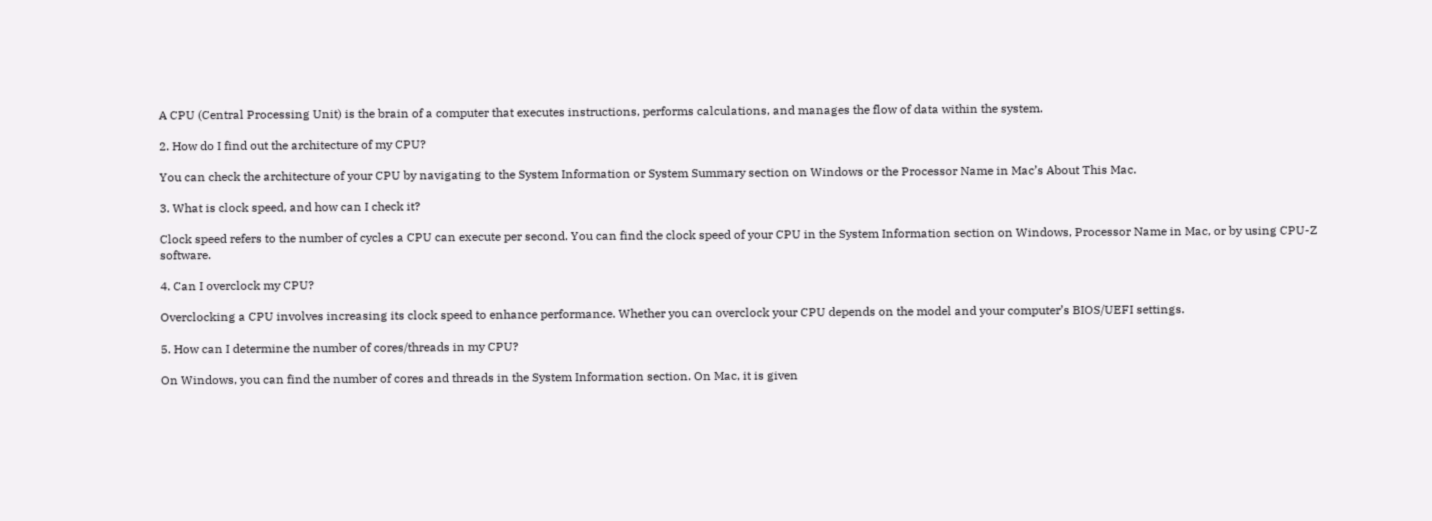A CPU (Central Processing Unit) is the brain of a computer that executes instructions, performs calculations, and manages the flow of data within the system.

2. How do I find out the architecture of my CPU?

You can check the architecture of your CPU by navigating to the System Information or System Summary section on Windows or the Processor Name in Mac’s About This Mac.

3. What is clock speed, and how can I check it?

Clock speed refers to the number of cycles a CPU can execute per second. You can find the clock speed of your CPU in the System Information section on Windows, Processor Name in Mac, or by using CPU-Z software.

4. Can I overclock my CPU?

Overclocking a CPU involves increasing its clock speed to enhance performance. Whether you can overclock your CPU depends on the model and your computer’s BIOS/UEFI settings.

5. How can I determine the number of cores/threads in my CPU?

On Windows, you can find the number of cores and threads in the System Information section. On Mac, it is given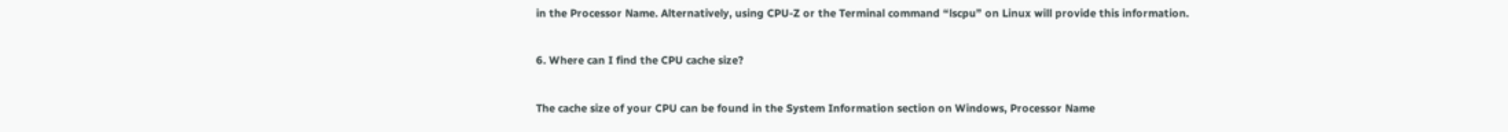in the Processor Name. Alternatively, using CPU-Z or the Terminal command “lscpu” on Linux will provide this information.

6. Where can I find the CPU cache size?

The cache size of your CPU can be found in the System Information section on Windows, Processor Name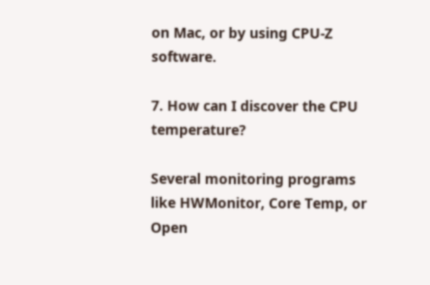on Mac, or by using CPU-Z software.

7. How can I discover the CPU temperature?

Several monitoring programs like HWMonitor, Core Temp, or Open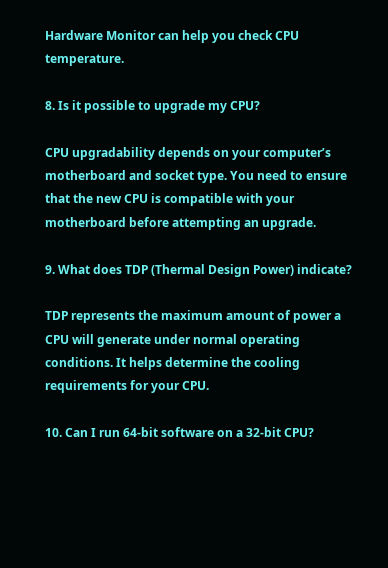Hardware Monitor can help you check CPU temperature.

8. Is it possible to upgrade my CPU?

CPU upgradability depends on your computer’s motherboard and socket type. You need to ensure that the new CPU is compatible with your motherboard before attempting an upgrade.

9. What does TDP (Thermal Design Power) indicate?

TDP represents the maximum amount of power a CPU will generate under normal operating conditions. It helps determine the cooling requirements for your CPU.

10. Can I run 64-bit software on a 32-bit CPU?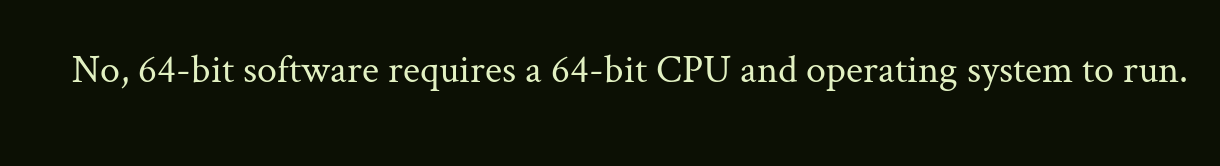No, 64-bit software requires a 64-bit CPU and operating system to run.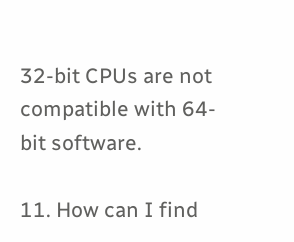32-bit CPUs are not compatible with 64-bit software.

11. How can I find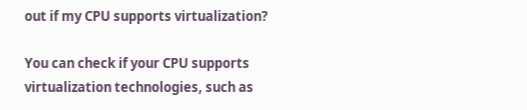out if my CPU supports virtualization?

You can check if your CPU supports virtualization technologies, such as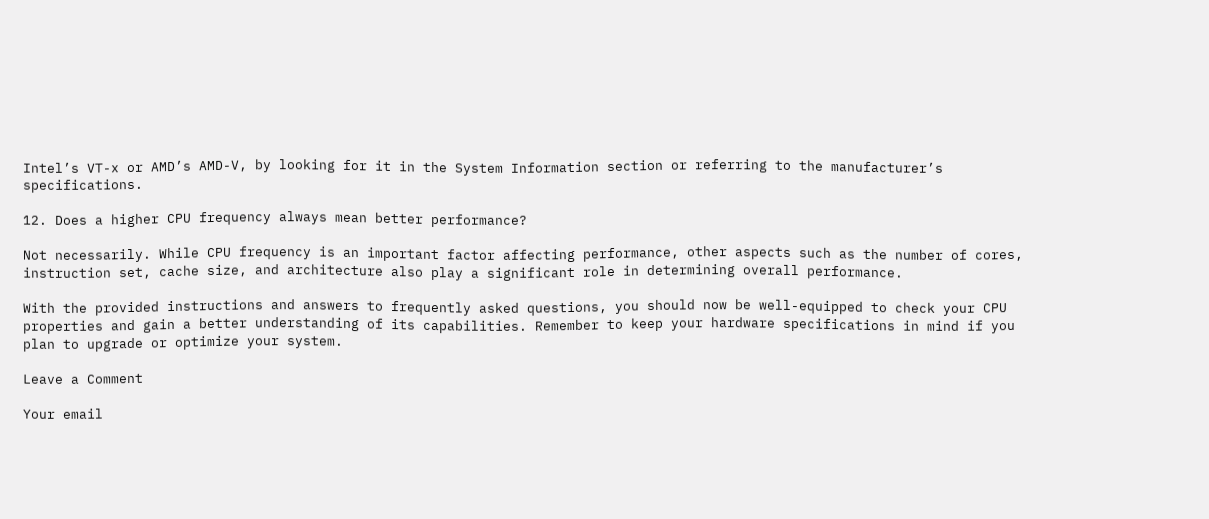Intel’s VT-x or AMD’s AMD-V, by looking for it in the System Information section or referring to the manufacturer’s specifications.

12. Does a higher CPU frequency always mean better performance?

Not necessarily. While CPU frequency is an important factor affecting performance, other aspects such as the number of cores, instruction set, cache size, and architecture also play a significant role in determining overall performance.

With the provided instructions and answers to frequently asked questions, you should now be well-equipped to check your CPU properties and gain a better understanding of its capabilities. Remember to keep your hardware specifications in mind if you plan to upgrade or optimize your system.

Leave a Comment

Your email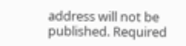address will not be published. Required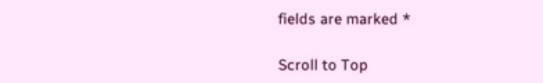fields are marked *

Scroll to Top